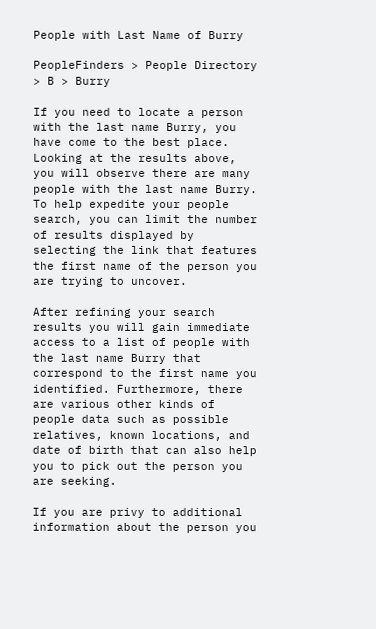People with Last Name of Burry

PeopleFinders > People Directory > B > Burry

If you need to locate a person with the last name Burry, you have come to the best place. Looking at the results above, you will observe there are many people with the last name Burry. To help expedite your people search, you can limit the number of results displayed by selecting the link that features the first name of the person you are trying to uncover.

After refining your search results you will gain immediate access to a list of people with the last name Burry that correspond to the first name you identified. Furthermore, there are various other kinds of people data such as possible relatives, known locations, and date of birth that can also help you to pick out the person you are seeking.

If you are privy to additional information about the person you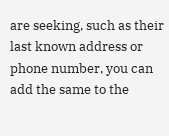are seeking, such as their last known address or phone number, you can add the same to the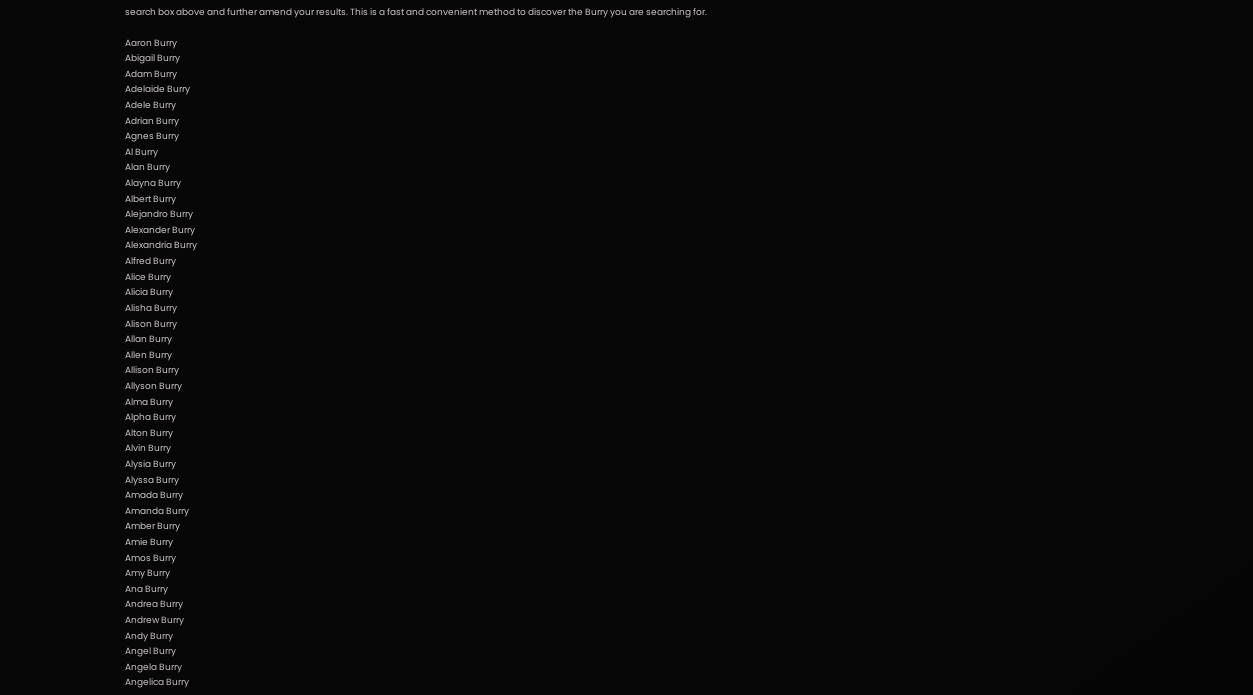search box above and further amend your results. This is a fast and convenient method to discover the Burry you are searching for.

Aaron Burry
Abigail Burry
Adam Burry
Adelaide Burry
Adele Burry
Adrian Burry
Agnes Burry
Al Burry
Alan Burry
Alayna Burry
Albert Burry
Alejandro Burry
Alexander Burry
Alexandria Burry
Alfred Burry
Alice Burry
Alicia Burry
Alisha Burry
Alison Burry
Allan Burry
Allen Burry
Allison Burry
Allyson Burry
Alma Burry
Alpha Burry
Alton Burry
Alvin Burry
Alysia Burry
Alyssa Burry
Amada Burry
Amanda Burry
Amber Burry
Amie Burry
Amos Burry
Amy Burry
Ana Burry
Andrea Burry
Andrew Burry
Andy Burry
Angel Burry
Angela Burry
Angelica Burry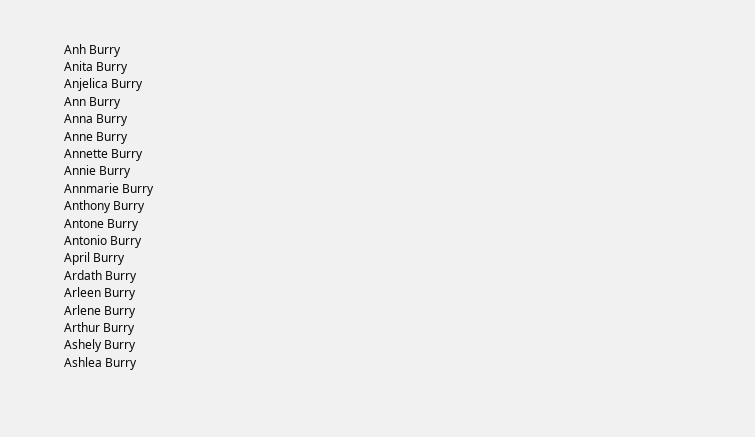Anh Burry
Anita Burry
Anjelica Burry
Ann Burry
Anna Burry
Anne Burry
Annette Burry
Annie Burry
Annmarie Burry
Anthony Burry
Antone Burry
Antonio Burry
April Burry
Ardath Burry
Arleen Burry
Arlene Burry
Arthur Burry
Ashely Burry
Ashlea Burry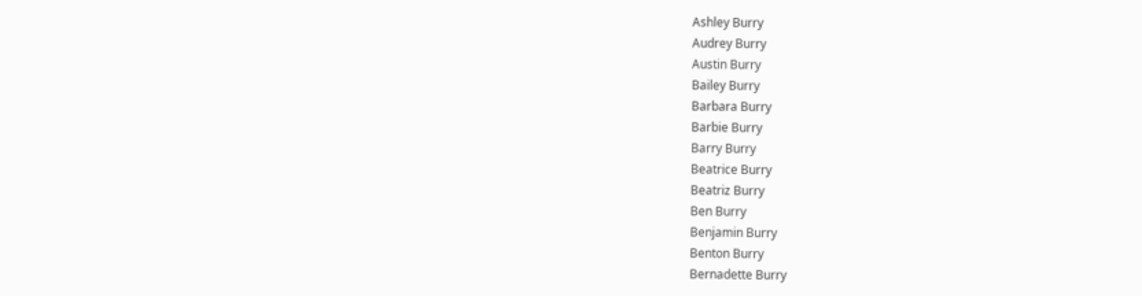Ashley Burry
Audrey Burry
Austin Burry
Bailey Burry
Barbara Burry
Barbie Burry
Barry Burry
Beatrice Burry
Beatriz Burry
Ben Burry
Benjamin Burry
Benton Burry
Bernadette Burry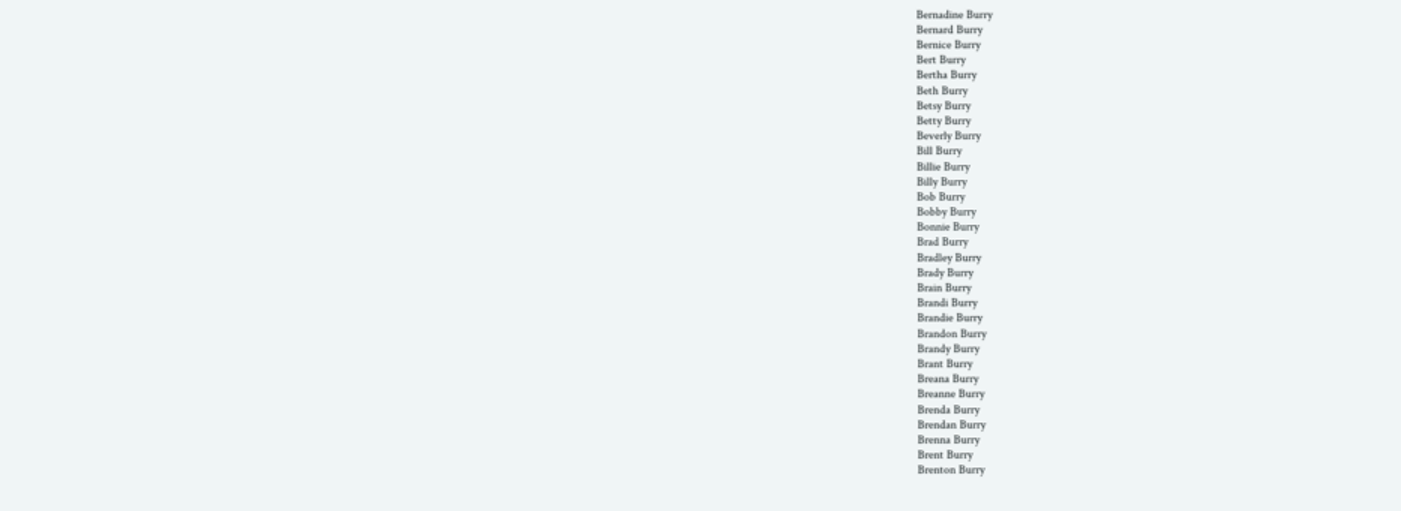Bernadine Burry
Bernard Burry
Bernice Burry
Bert Burry
Bertha Burry
Beth Burry
Betsy Burry
Betty Burry
Beverly Burry
Bill Burry
Billie Burry
Billy Burry
Bob Burry
Bobby Burry
Bonnie Burry
Brad Burry
Bradley Burry
Brady Burry
Brain Burry
Brandi Burry
Brandie Burry
Brandon Burry
Brandy Burry
Brant Burry
Breana Burry
Breanne Burry
Brenda Burry
Brendan Burry
Brenna Burry
Brent Burry
Brenton Burry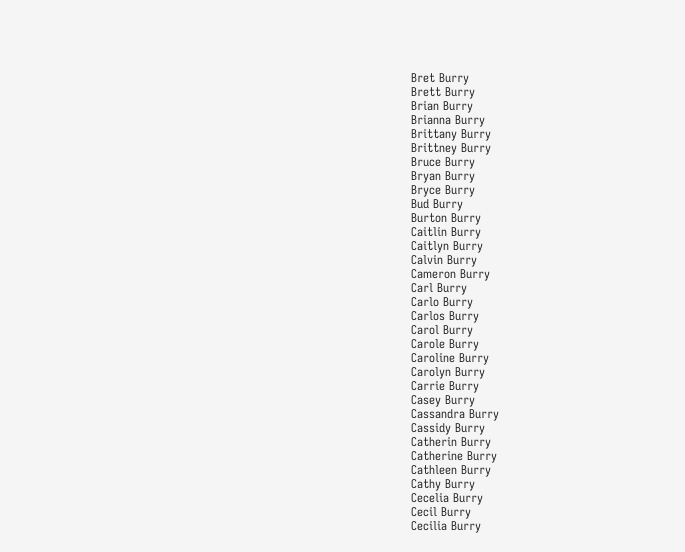Bret Burry
Brett Burry
Brian Burry
Brianna Burry
Brittany Burry
Brittney Burry
Bruce Burry
Bryan Burry
Bryce Burry
Bud Burry
Burton Burry
Caitlin Burry
Caitlyn Burry
Calvin Burry
Cameron Burry
Carl Burry
Carlo Burry
Carlos Burry
Carol Burry
Carole Burry
Caroline Burry
Carolyn Burry
Carrie Burry
Casey Burry
Cassandra Burry
Cassidy Burry
Catherin Burry
Catherine Burry
Cathleen Burry
Cathy Burry
Cecelia Burry
Cecil Burry
Cecilia Burry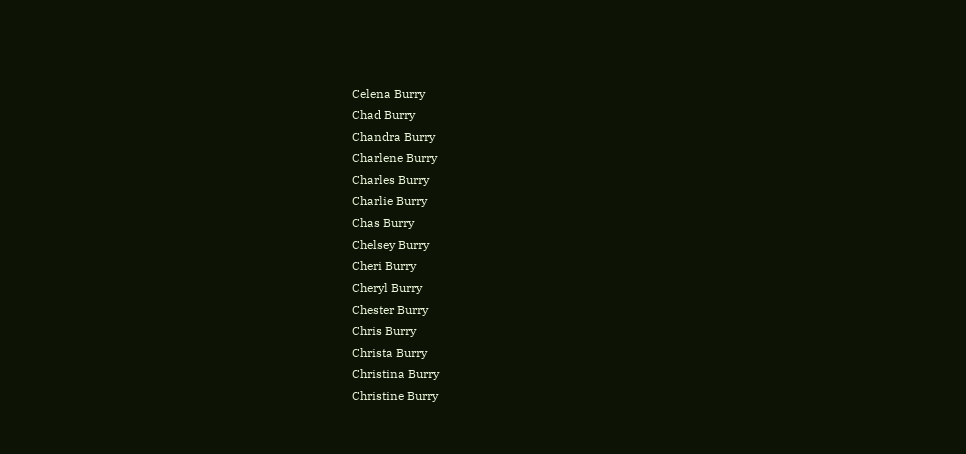Celena Burry
Chad Burry
Chandra Burry
Charlene Burry
Charles Burry
Charlie Burry
Chas Burry
Chelsey Burry
Cheri Burry
Cheryl Burry
Chester Burry
Chris Burry
Christa Burry
Christina Burry
Christine Burry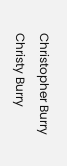Christopher Burry
Christy Burry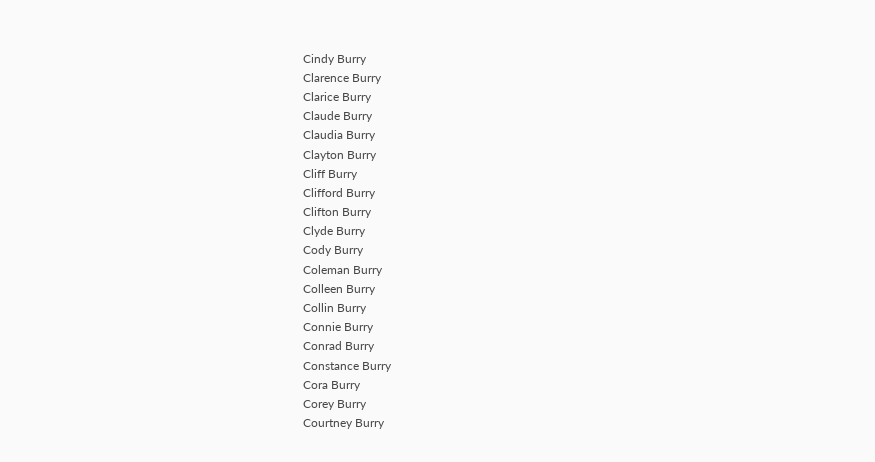Cindy Burry
Clarence Burry
Clarice Burry
Claude Burry
Claudia Burry
Clayton Burry
Cliff Burry
Clifford Burry
Clifton Burry
Clyde Burry
Cody Burry
Coleman Burry
Colleen Burry
Collin Burry
Connie Burry
Conrad Burry
Constance Burry
Cora Burry
Corey Burry
Courtney Burry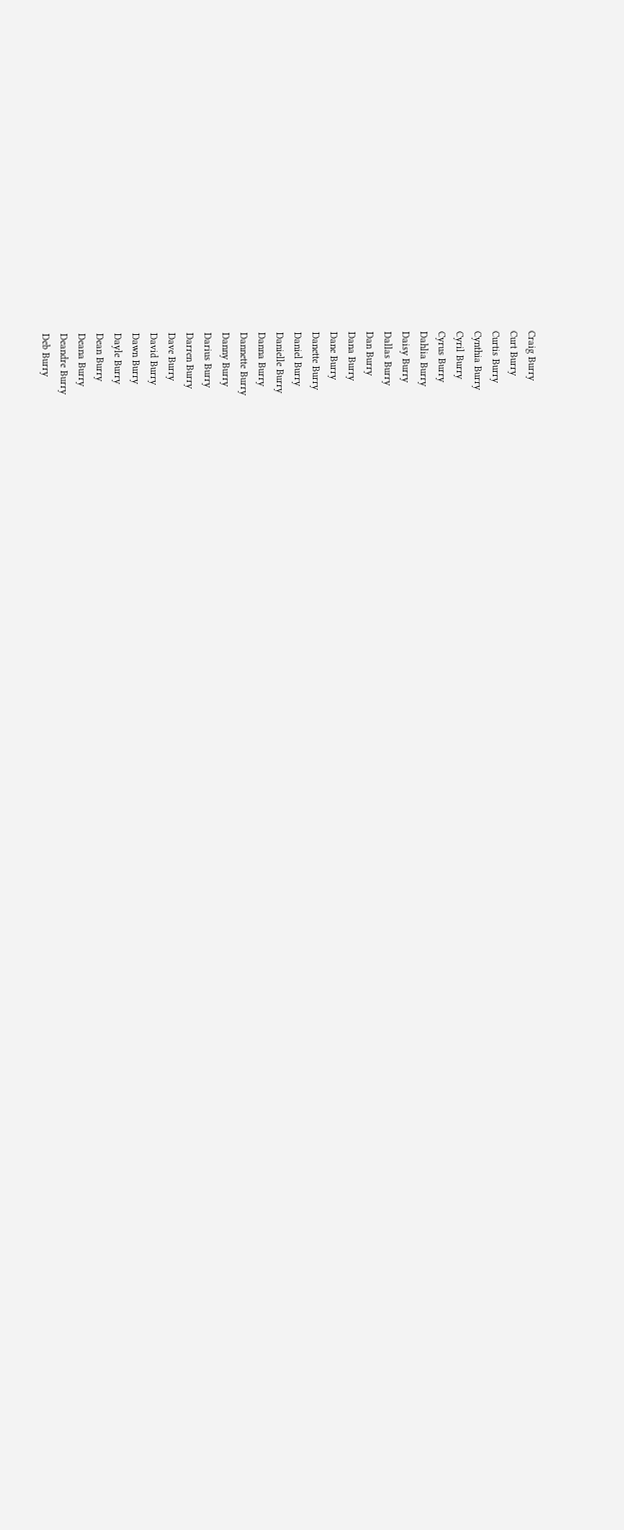Craig Burry
Curt Burry
Curtis Burry
Cynthia Burry
Cyril Burry
Cyrus Burry
Dahlia Burry
Daisy Burry
Dallas Burry
Dan Burry
Dana Burry
Dane Burry
Danette Burry
Daniel Burry
Danielle Burry
Danna Burry
Dannette Burry
Danny Burry
Darius Burry
Darren Burry
Dave Burry
David Burry
Dawn Burry
Dayle Burry
Dean Burry
Deana Burry
Deandre Burry
Deb Burry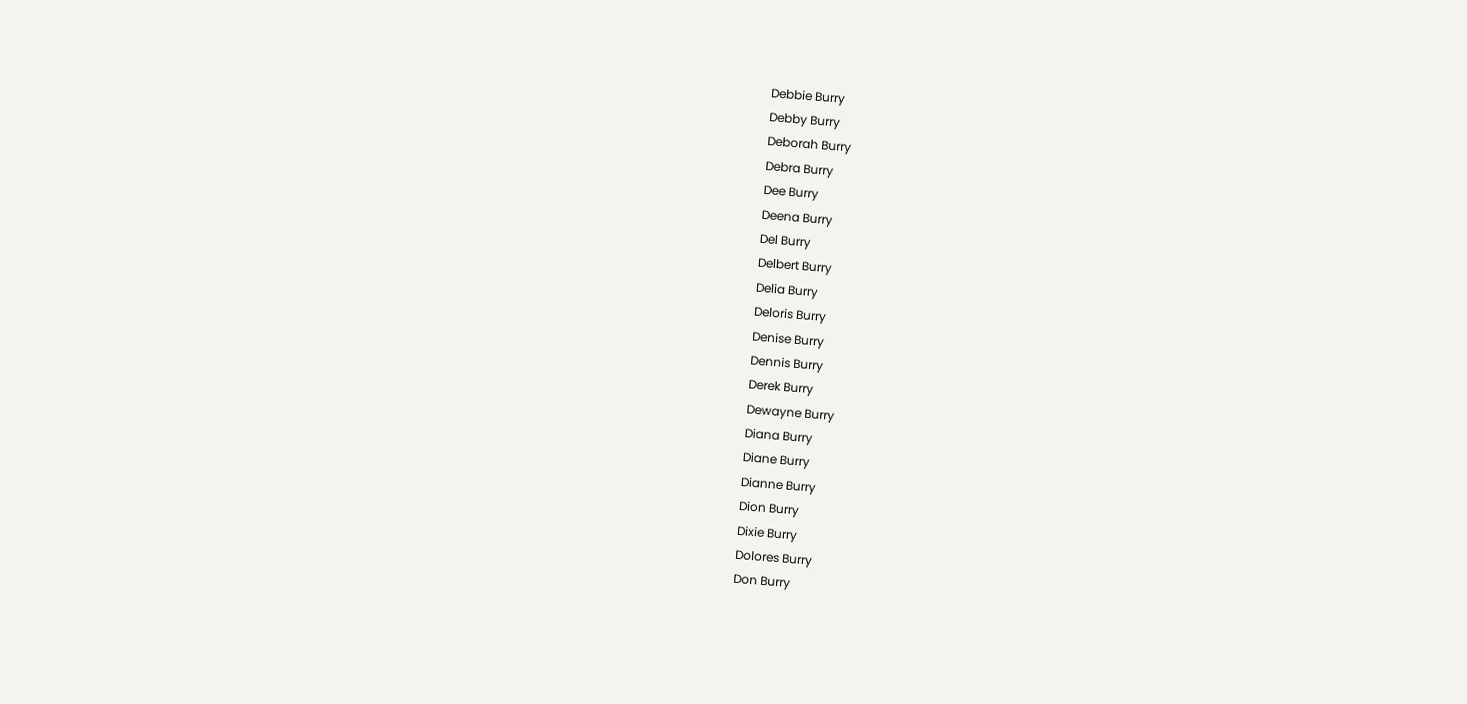Debbie Burry
Debby Burry
Deborah Burry
Debra Burry
Dee Burry
Deena Burry
Del Burry
Delbert Burry
Delia Burry
Deloris Burry
Denise Burry
Dennis Burry
Derek Burry
Dewayne Burry
Diana Burry
Diane Burry
Dianne Burry
Dion Burry
Dixie Burry
Dolores Burry
Don Burry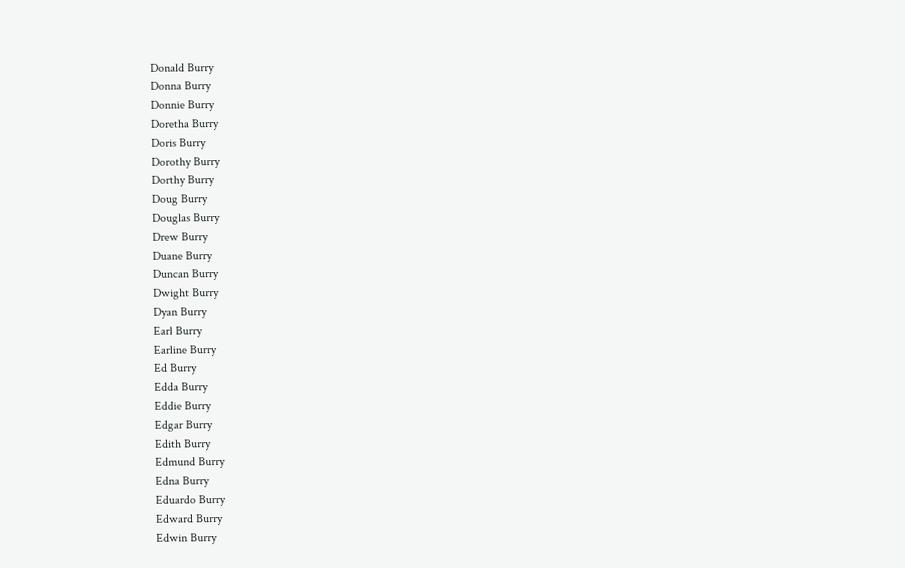Donald Burry
Donna Burry
Donnie Burry
Doretha Burry
Doris Burry
Dorothy Burry
Dorthy Burry
Doug Burry
Douglas Burry
Drew Burry
Duane Burry
Duncan Burry
Dwight Burry
Dyan Burry
Earl Burry
Earline Burry
Ed Burry
Edda Burry
Eddie Burry
Edgar Burry
Edith Burry
Edmund Burry
Edna Burry
Eduardo Burry
Edward Burry
Edwin Burry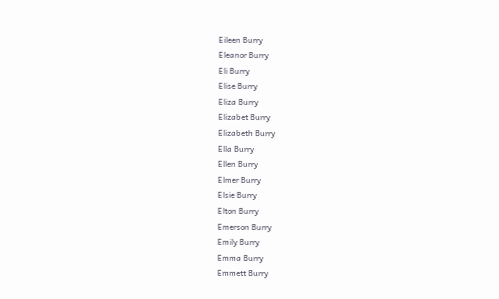Eileen Burry
Eleanor Burry
Eli Burry
Elise Burry
Eliza Burry
Elizabet Burry
Elizabeth Burry
Ella Burry
Ellen Burry
Elmer Burry
Elsie Burry
Elton Burry
Emerson Burry
Emily Burry
Emma Burry
Emmett Burry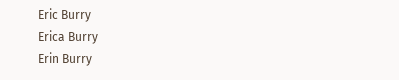Eric Burry
Erica Burry
Erin Burry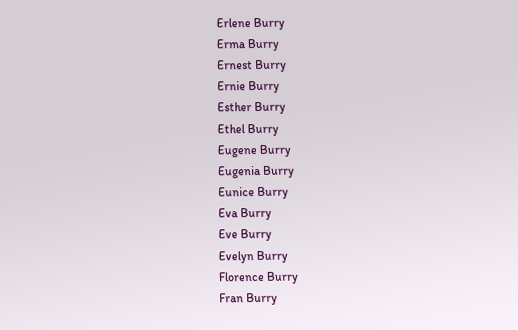Erlene Burry
Erma Burry
Ernest Burry
Ernie Burry
Esther Burry
Ethel Burry
Eugene Burry
Eugenia Burry
Eunice Burry
Eva Burry
Eve Burry
Evelyn Burry
Florence Burry
Fran Burry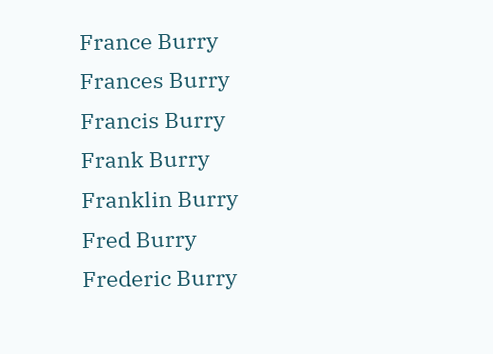France Burry
Frances Burry
Francis Burry
Frank Burry
Franklin Burry
Fred Burry
Frederic Burry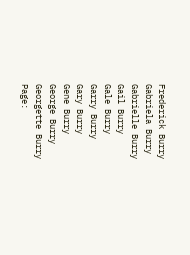Frederick Burry
Gabriela Burry
Gabrielle Burry
Gail Burry
Gale Burry
Garry Burry
Gary Burry
Gene Burry
George Burry
Georgette Burry
Page: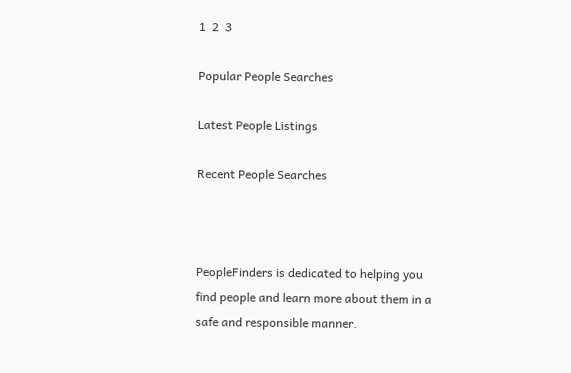1  2  3

Popular People Searches

Latest People Listings

Recent People Searches



PeopleFinders is dedicated to helping you find people and learn more about them in a safe and responsible manner.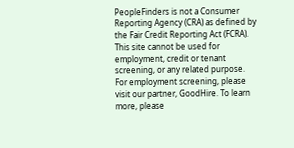PeopleFinders is not a Consumer Reporting Agency (CRA) as defined by the Fair Credit Reporting Act (FCRA). This site cannot be used for employment, credit or tenant screening, or any related purpose. For employment screening, please visit our partner, GoodHire. To learn more, please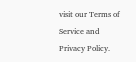visit our Terms of Service and Privacy Policy.